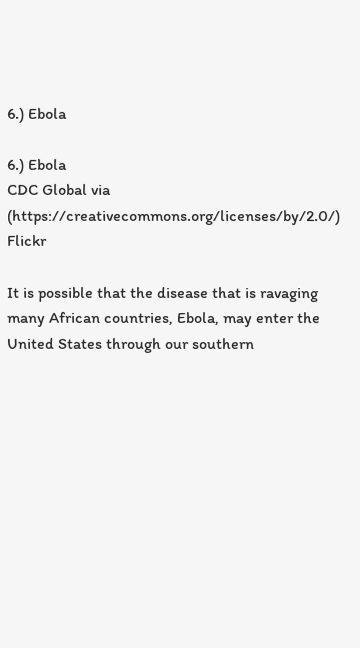6.) Ebola

6.) Ebola
CDC Global via (https://creativecommons.org/licenses/by/2.0/) Flickr

It is possible that the disease that is ravaging many African countries, Ebola, may enter the United States through our southern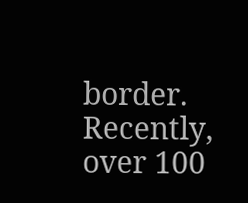border. Recently, over 100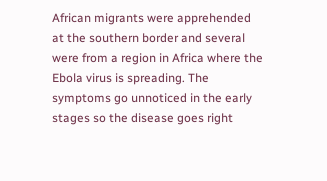African migrants were apprehended at the southern border and several were from a region in Africa where the Ebola virus is spreading. The symptoms go unnoticed in the early stages so the disease goes right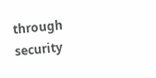through security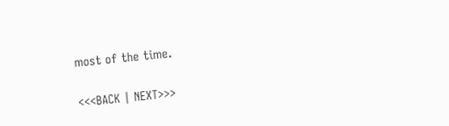most of the time.

<<<BACK | NEXT>>>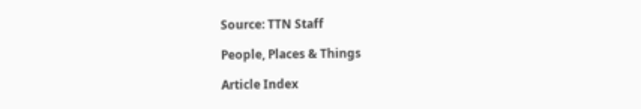Source: TTN Staff

People, Places & Things

Article Index